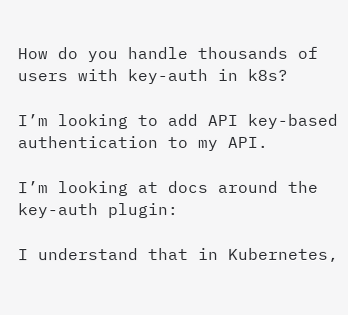How do you handle thousands of users with key-auth in k8s?

I’m looking to add API key-based authentication to my API.

I’m looking at docs around the key-auth plugin:

I understand that in Kubernetes,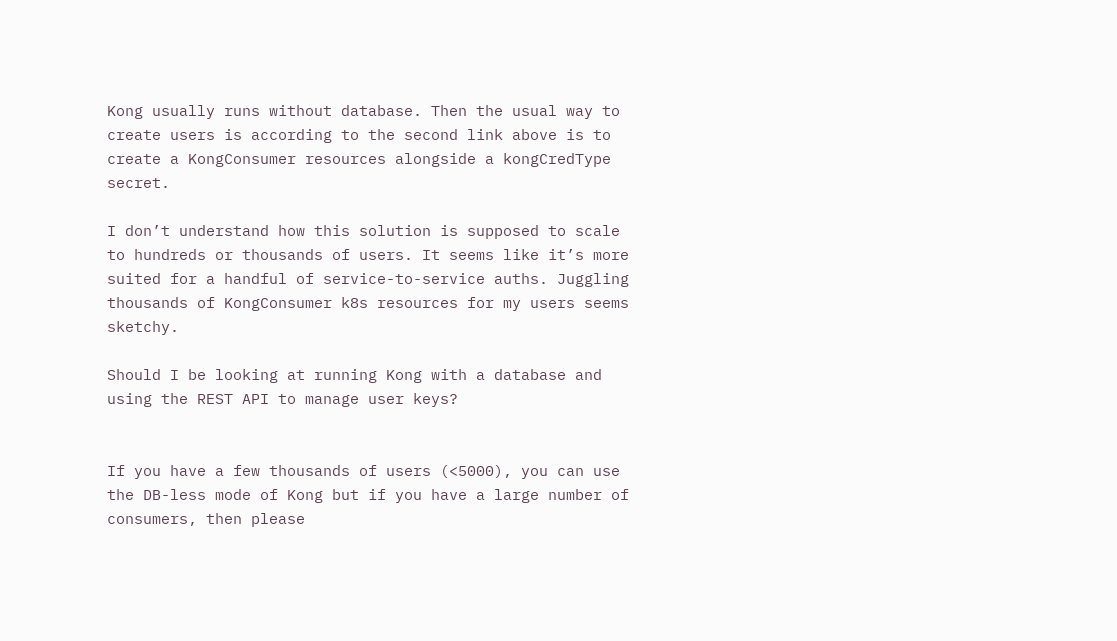Kong usually runs without database. Then the usual way to create users is according to the second link above is to create a KongConsumer resources alongside a kongCredType secret.

I don’t understand how this solution is supposed to scale to hundreds or thousands of users. It seems like it’s more suited for a handful of service-to-service auths. Juggling thousands of KongConsumer k8s resources for my users seems sketchy.

Should I be looking at running Kong with a database and using the REST API to manage user keys?


If you have a few thousands of users (<5000), you can use the DB-less mode of Kong but if you have a large number of consumers, then please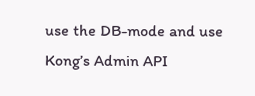use the DB-mode and use Kong’s Admin API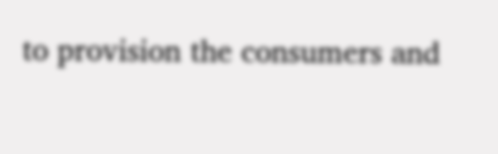to provision the consumers and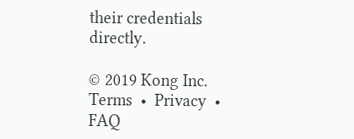their credentials directly.

© 2019 Kong Inc.    Terms  •  Privacy  •  FAQ